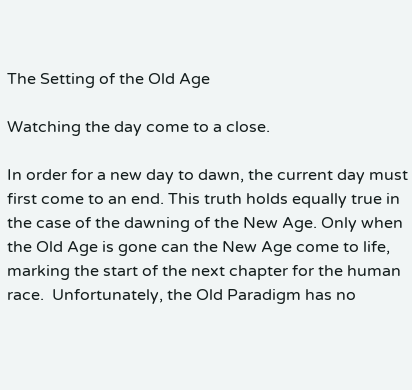The Setting of the Old Age

Watching the day come to a close.

In order for a new day to dawn, the current day must first come to an end. This truth holds equally true in the case of the dawning of the New Age. Only when the Old Age is gone can the New Age come to life, marking the start of the next chapter for the human race.  Unfortunately, the Old Paradigm has no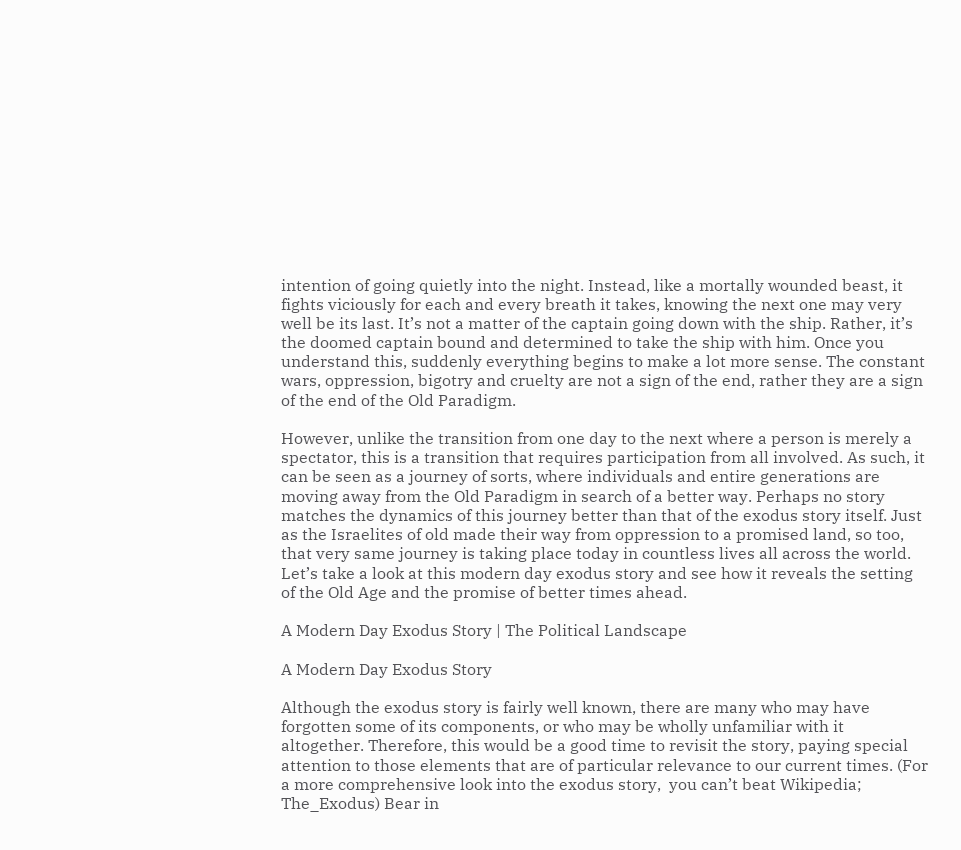intention of going quietly into the night. Instead, like a mortally wounded beast, it fights viciously for each and every breath it takes, knowing the next one may very well be its last. It’s not a matter of the captain going down with the ship. Rather, it’s the doomed captain bound and determined to take the ship with him. Once you understand this, suddenly everything begins to make a lot more sense. The constant wars, oppression, bigotry and cruelty are not a sign of the end, rather they are a sign of the end of the Old Paradigm.

However, unlike the transition from one day to the next where a person is merely a spectator, this is a transition that requires participation from all involved. As such, it can be seen as a journey of sorts, where individuals and entire generations are moving away from the Old Paradigm in search of a better way. Perhaps no story matches the dynamics of this journey better than that of the exodus story itself. Just as the Israelites of old made their way from oppression to a promised land, so too, that very same journey is taking place today in countless lives all across the world. Let’s take a look at this modern day exodus story and see how it reveals the setting of the Old Age and the promise of better times ahead.

A Modern Day Exodus Story | The Political Landscape

A Modern Day Exodus Story

Although the exodus story is fairly well known, there are many who may have forgotten some of its components, or who may be wholly unfamiliar with it altogether. Therefore, this would be a good time to revisit the story, paying special attention to those elements that are of particular relevance to our current times. (For a more comprehensive look into the exodus story,  you can’t beat Wikipedia;  The_Exodus) Bear in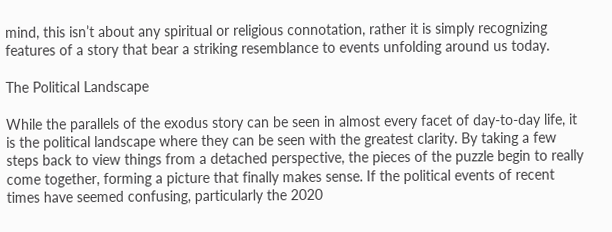mind, this isn’t about any spiritual or religious connotation, rather it is simply recognizing features of a story that bear a striking resemblance to events unfolding around us today.

The Political Landscape

While the parallels of the exodus story can be seen in almost every facet of day-to-day life, it is the political landscape where they can be seen with the greatest clarity. By taking a few steps back to view things from a detached perspective, the pieces of the puzzle begin to really come together, forming a picture that finally makes sense. If the political events of recent times have seemed confusing, particularly the 2020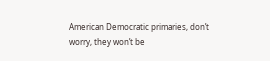American Democratic primaries, don’t worry, they won’t be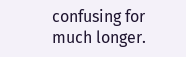confusing for much longer.